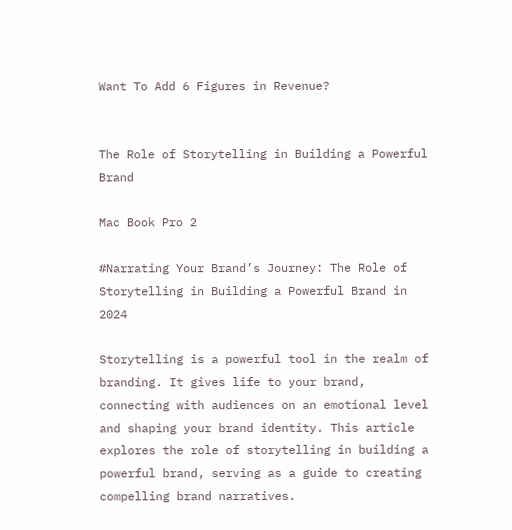Want To Add 6 Figures in Revenue?


The Role of Storytelling in Building a Powerful Brand

Mac Book Pro 2

#Narrating Your Brand’s Journey: The Role of Storytelling in Building a Powerful Brand in 2024

Storytelling is a powerful tool in the realm of branding. It gives life to your brand, connecting with audiences on an emotional level and shaping your brand identity. This article explores the role of storytelling in building a powerful brand, serving as a guide to creating compelling brand narratives.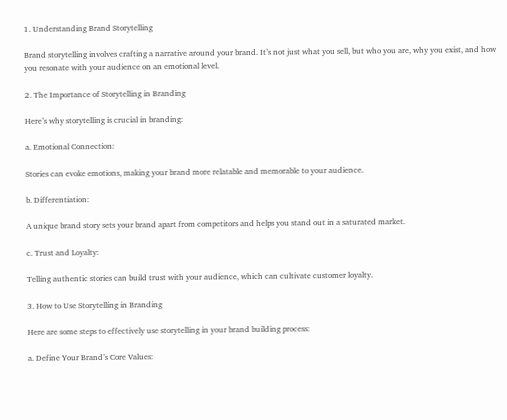1. Understanding Brand Storytelling

Brand storytelling involves crafting a narrative around your brand. It’s not just what you sell, but who you are, why you exist, and how you resonate with your audience on an emotional level.

2. The Importance of Storytelling in Branding

Here’s why storytelling is crucial in branding:

a. Emotional Connection:

Stories can evoke emotions, making your brand more relatable and memorable to your audience.

b. Differentiation:

A unique brand story sets your brand apart from competitors and helps you stand out in a saturated market.

c. Trust and Loyalty:

Telling authentic stories can build trust with your audience, which can cultivate customer loyalty.

3. How to Use Storytelling in Branding

Here are some steps to effectively use storytelling in your brand building process:

a. Define Your Brand’s Core Values: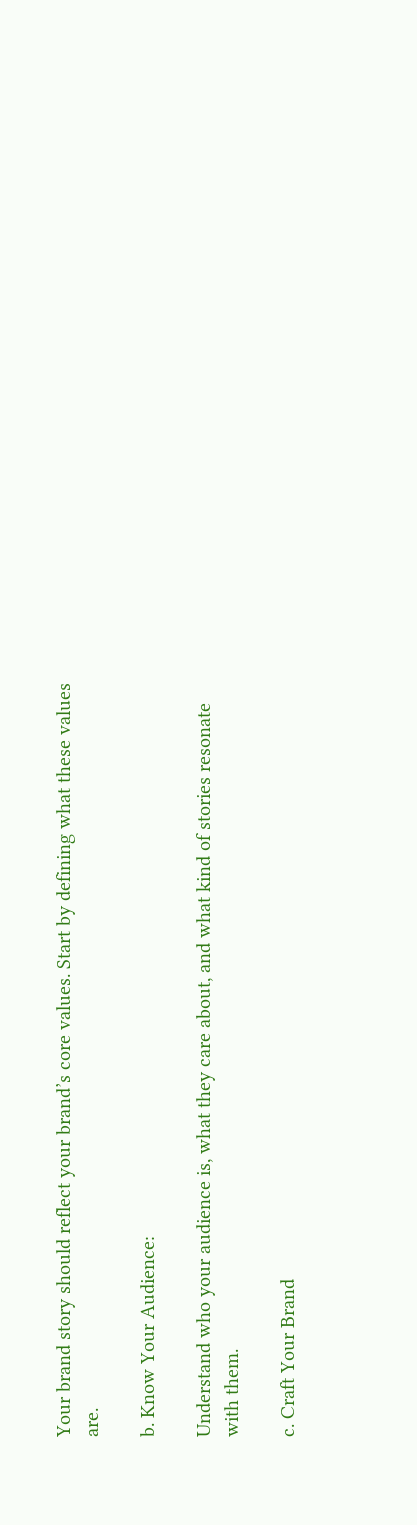Your brand story should reflect your brand’s core values. Start by defining what these values are.

b. Know Your Audience:

Understand who your audience is, what they care about, and what kind of stories resonate with them.

c. Craft Your Brand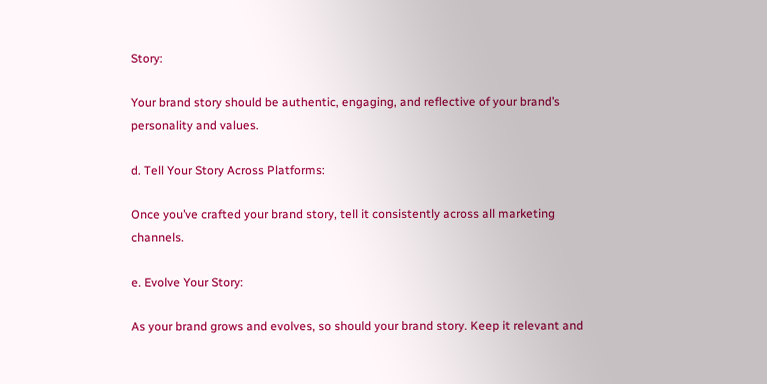Story:

Your brand story should be authentic, engaging, and reflective of your brand’s personality and values.

d. Tell Your Story Across Platforms:

Once you’ve crafted your brand story, tell it consistently across all marketing channels.

e. Evolve Your Story:

As your brand grows and evolves, so should your brand story. Keep it relevant and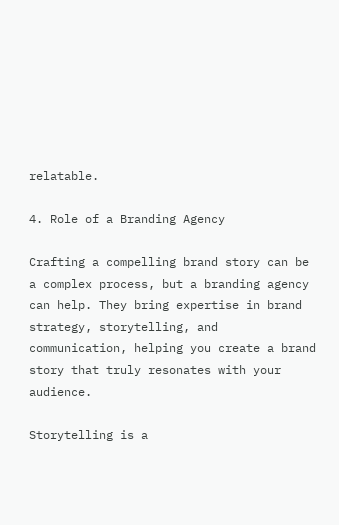relatable.

4. Role of a Branding Agency

Crafting a compelling brand story can be a complex process, but a branding agency can help. They bring expertise in brand strategy, storytelling, and communication, helping you create a brand story that truly resonates with your audience.

Storytelling is a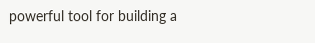powerful tool for building a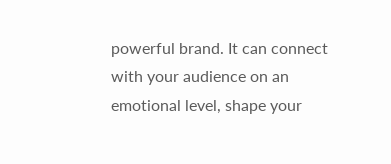powerful brand. It can connect with your audience on an emotional level, shape your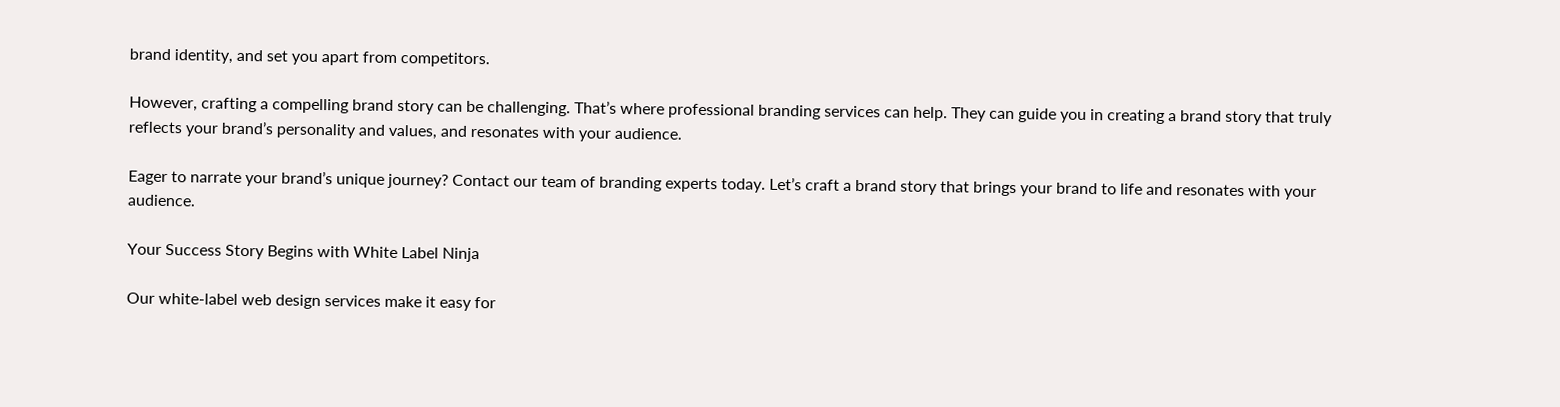brand identity, and set you apart from competitors.

However, crafting a compelling brand story can be challenging. That’s where professional branding services can help. They can guide you in creating a brand story that truly reflects your brand’s personality and values, and resonates with your audience.

Eager to narrate your brand’s unique journey? Contact our team of branding experts today. Let’s craft a brand story that brings your brand to life and resonates with your audience.

Your Success Story Begins with White Label Ninja

Our white-label web design services make it easy for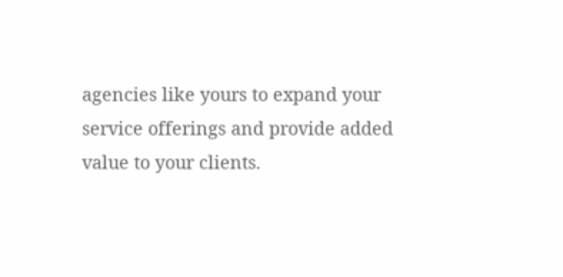agencies like yours to expand your service offerings and provide added value to your clients.